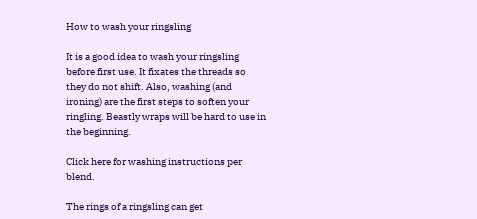How to wash your ringsling

It is a good idea to wash your ringsling before first use. It fixates the threads so they do not shift. Also, washing (and ironing) are the first steps to soften your ringling. Beastly wraps will be hard to use in the beginning.

Click here for washing instructions per blend.

The rings of a ringsling can get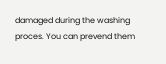damaged during the washing proces. You can prevend them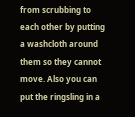from scrubbing to each other by putting a washcloth around them so they cannot move. Also you can put the ringsling in a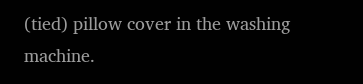(tied) pillow cover in the washing machine.